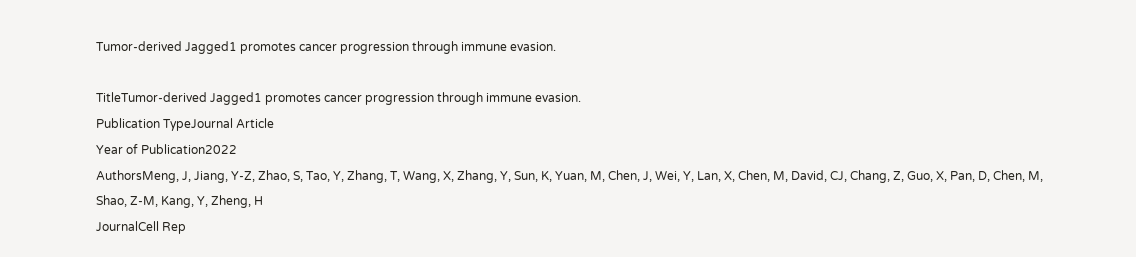Tumor-derived Jagged1 promotes cancer progression through immune evasion.

TitleTumor-derived Jagged1 promotes cancer progression through immune evasion.
Publication TypeJournal Article
Year of Publication2022
AuthorsMeng, J, Jiang, Y-Z, Zhao, S, Tao, Y, Zhang, T, Wang, X, Zhang, Y, Sun, K, Yuan, M, Chen, J, Wei, Y, Lan, X, Chen, M, David, CJ, Chang, Z, Guo, X, Pan, D, Chen, M, Shao, Z-M, Kang, Y, Zheng, H
JournalCell Rep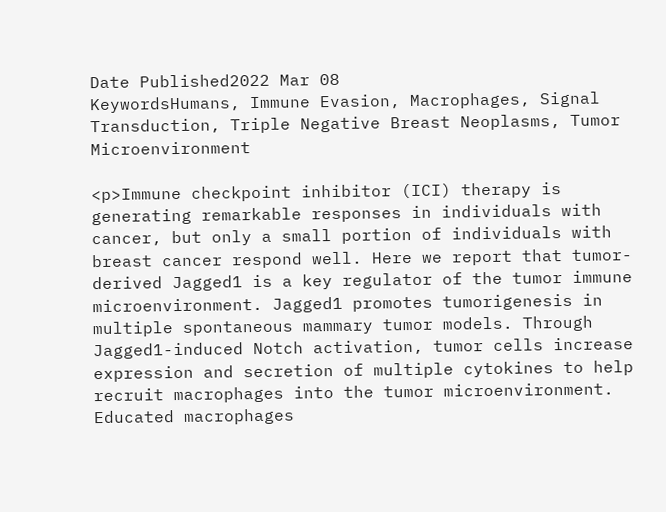Date Published2022 Mar 08
KeywordsHumans, Immune Evasion, Macrophages, Signal Transduction, Triple Negative Breast Neoplasms, Tumor Microenvironment

<p>Immune checkpoint inhibitor (ICI) therapy is generating remarkable responses in individuals with cancer, but only a small portion of individuals with breast cancer respond well. Here we report that tumor-derived Jagged1 is a key regulator of the tumor immune microenvironment. Jagged1 promotes tumorigenesis in multiple spontaneous mammary tumor models. Through Jagged1-induced Notch activation, tumor cells increase expression and secretion of multiple cytokines to help recruit macrophages into the tumor microenvironment. Educated macrophages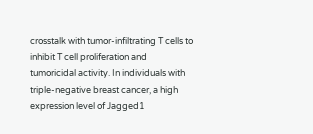crosstalk with tumor-infiltrating T cells to inhibit T cell proliferation and tumoricidal activity. In individuals with triple-negative breast cancer, a high expression level of Jagged1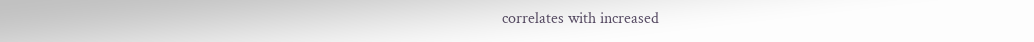correlates with increased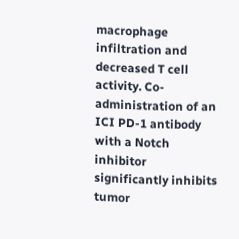macrophage infiltration and decreased T cell activity. Co-administration of an ICI PD-1 antibody with a Notch inhibitor significantly inhibits tumor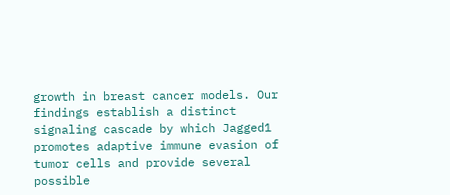growth in breast cancer models. Our findings establish a distinct signaling cascade by which Jagged1 promotes adaptive immune evasion of tumor cells and provide several possible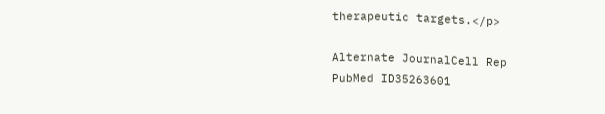therapeutic targets.</p>

Alternate JournalCell Rep
PubMed ID35263601